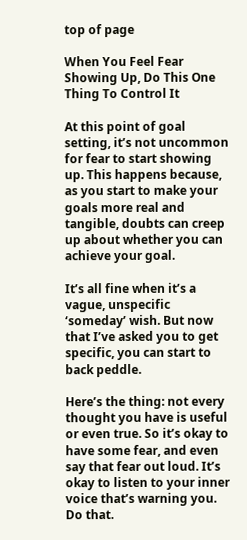top of page

When You Feel Fear Showing Up, Do This One Thing To Control It

At this point of goal setting, it’s not uncommon for fear to start showing up. This happens because, as you start to make your goals more real and tangible, doubts can creep up about whether you can achieve your goal.

It’s all fine when it’s a vague, unspecific ‘someday’ wish. But now that I’ve asked you to get specific, you can start to back peddle.

Here’s the thing: not every thought you have is useful or even true. So it’s okay to have some fear, and even say that fear out loud. It’s okay to listen to your inner voice that’s warning you. Do that.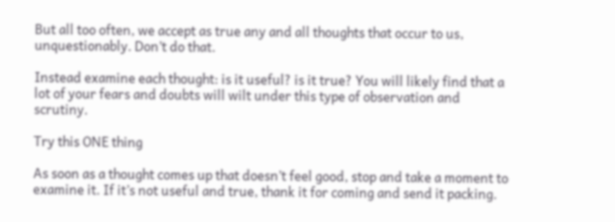But all too often, we accept as true any and all thoughts that occur to us, unquestionably. Don’t do that.

Instead examine each thought: is it useful? is it true? You will likely find that a lot of your fears and doubts will wilt under this type of observation and scrutiny.

Try this ONE thing

As soon as a thought comes up that doesn’t feel good, stop and take a moment to examine it. If it’s not useful and true, thank it for coming and send it packing.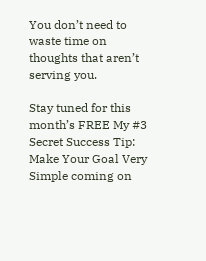You don’t need to waste time on thoughts that aren’t serving you.

Stay tuned for this month’s FREE My #3 Secret Success Tip: Make Your Goal Very Simple coming on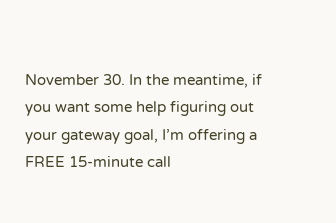November 30. In the meantime, if you want some help figuring out your gateway goal, I’m offering a FREE 15-minute call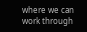where we can work through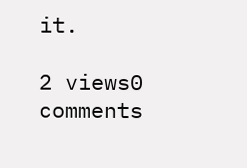it.

2 views0 comments